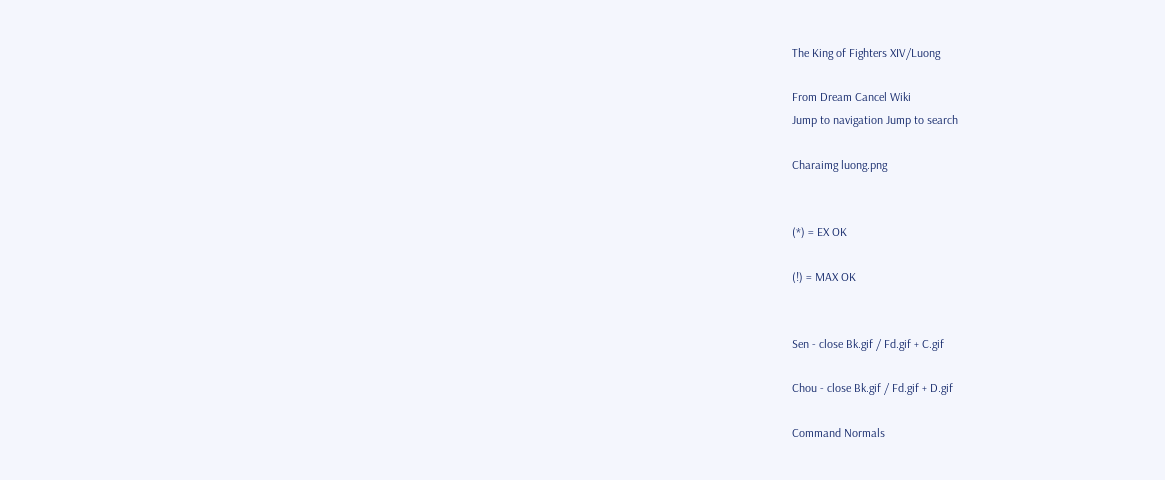The King of Fighters XIV/Luong

From Dream Cancel Wiki
Jump to navigation Jump to search

Charaimg luong.png


(*) = EX OK

(!) = MAX OK


Sen - close Bk.gif / Fd.gif + C.gif

Chou - close Bk.gif / Fd.gif + D.gif

Command Normals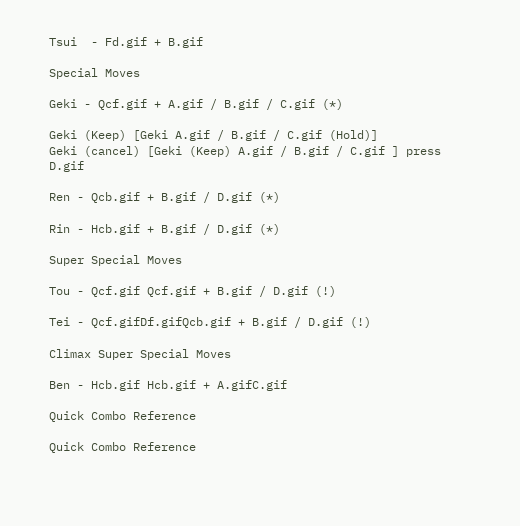Tsui  - Fd.gif + B.gif

Special Moves

Geki - Qcf.gif + A.gif / B.gif / C.gif (*)

Geki (Keep) [Geki A.gif / B.gif / C.gif (Hold)]
Geki (cancel) [Geki (Keep) A.gif / B.gif / C.gif ] press D.gif

Ren - Qcb.gif + B.gif / D.gif (*)

Rin - Hcb.gif + B.gif / D.gif (*)

Super Special Moves

Tou - Qcf.gif Qcf.gif + B.gif / D.gif (!)

Tei - Qcf.gifDf.gifQcb.gif + B.gif / D.gif (!)

Climax Super Special Moves

Ben - Hcb.gif Hcb.gif + A.gifC.gif

Quick Combo Reference

Quick Combo Reference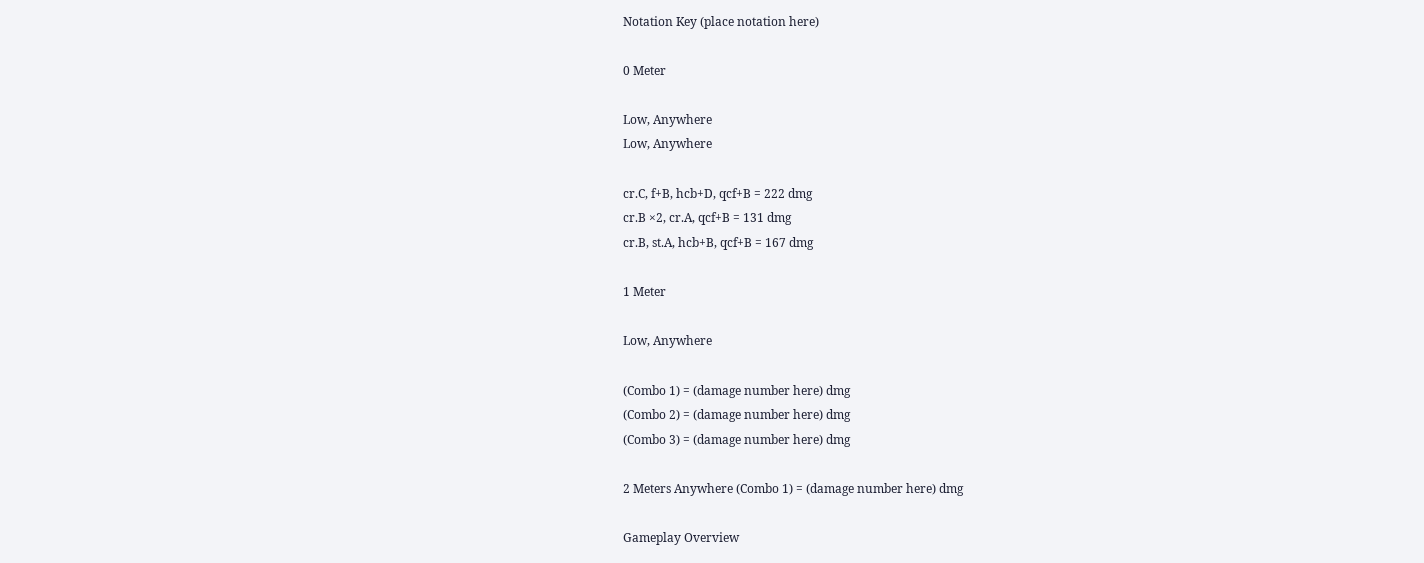Notation Key (place notation here)

0 Meter

Low, Anywhere
Low, Anywhere

cr.C, f+B, hcb+D, qcf+B = 222 dmg
cr.B ×2, cr.A, qcf+B = 131 dmg
cr.B, st.A, hcb+B, qcf+B = 167 dmg

1 Meter

Low, Anywhere

(Combo 1) = (damage number here) dmg
(Combo 2) = (damage number here) dmg
(Combo 3) = (damage number here) dmg

2 Meters Anywhere (Combo 1) = (damage number here) dmg

Gameplay Overview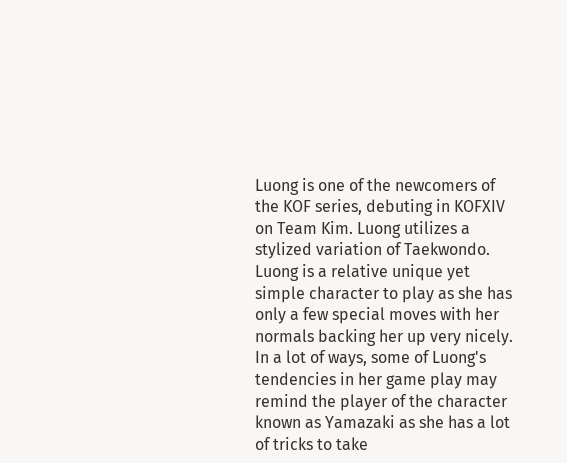Luong is one of the newcomers of the KOF series, debuting in KOFXIV on Team Kim. Luong utilizes a stylized variation of Taekwondo. Luong is a relative unique yet simple character to play as she has only a few special moves with her normals backing her up very nicely. In a lot of ways, some of Luong's tendencies in her game play may remind the player of the character known as Yamazaki as she has a lot of tricks to take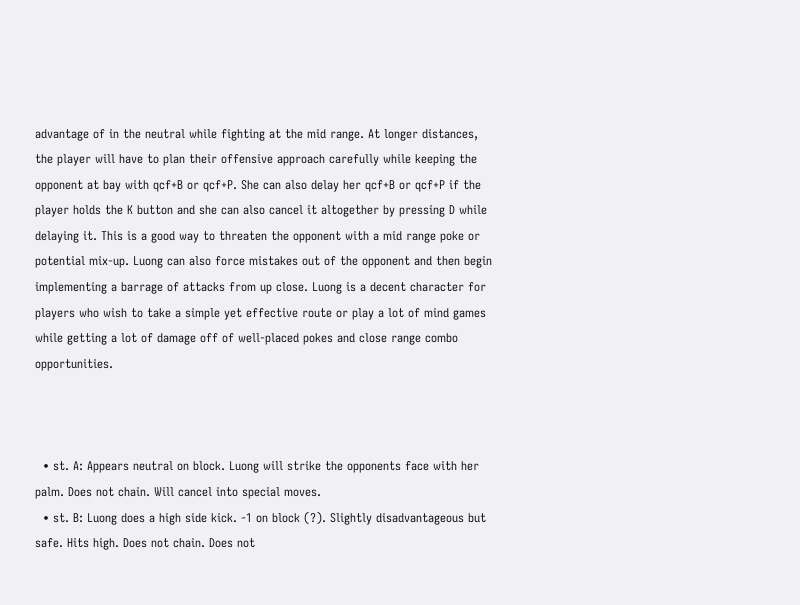advantage of in the neutral while fighting at the mid range. At longer distances, the player will have to plan their offensive approach carefully while keeping the opponent at bay with qcf+B or qcf+P. She can also delay her qcf+B or qcf+P if the player holds the K button and she can also cancel it altogether by pressing D while delaying it. This is a good way to threaten the opponent with a mid range poke or potential mix-up. Luong can also force mistakes out of the opponent and then begin implementing a barrage of attacks from up close. Luong is a decent character for players who wish to take a simple yet effective route or play a lot of mind games while getting a lot of damage off of well-placed pokes and close range combo opportunities.



  • st. A: Appears neutral on block. Luong will strike the opponents face with her palm. Does not chain. Will cancel into special moves.
  • st. B: Luong does a high side kick. -1 on block (?). Slightly disadvantageous but safe. Hits high. Does not chain. Does not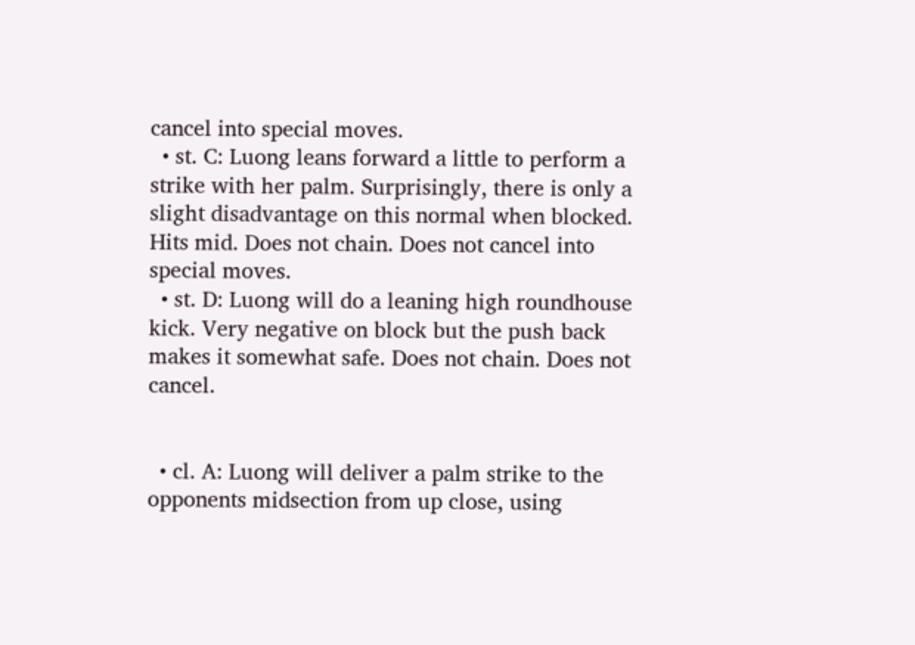cancel into special moves.
  • st. C: Luong leans forward a little to perform a strike with her palm. Surprisingly, there is only a slight disadvantage on this normal when blocked. Hits mid. Does not chain. Does not cancel into special moves.
  • st. D: Luong will do a leaning high roundhouse kick. Very negative on block but the push back makes it somewhat safe. Does not chain. Does not cancel.


  • cl. A: Luong will deliver a palm strike to the opponents midsection from up close, using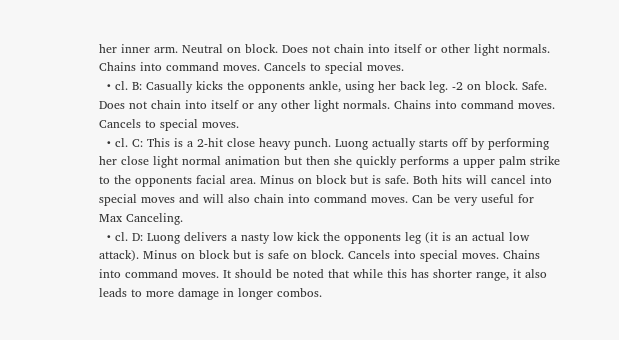her inner arm. Neutral on block. Does not chain into itself or other light normals. Chains into command moves. Cancels to special moves.
  • cl. B: Casually kicks the opponents ankle, using her back leg. -2 on block. Safe. Does not chain into itself or any other light normals. Chains into command moves. Cancels to special moves.
  • cl. C: This is a 2-hit close heavy punch. Luong actually starts off by performing her close light normal animation but then she quickly performs a upper palm strike to the opponents facial area. Minus on block but is safe. Both hits will cancel into special moves and will also chain into command moves. Can be very useful for Max Canceling.
  • cl. D: Luong delivers a nasty low kick the opponents leg (it is an actual low attack). Minus on block but is safe on block. Cancels into special moves. Chains into command moves. It should be noted that while this has shorter range, it also leads to more damage in longer combos.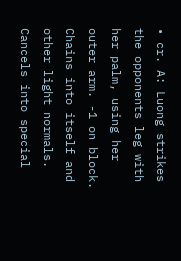• cr. A: Luong strikes the opponents leg with her palm, using her outer arm. -1 on block. Chains into itself and other light normals. Cancels into special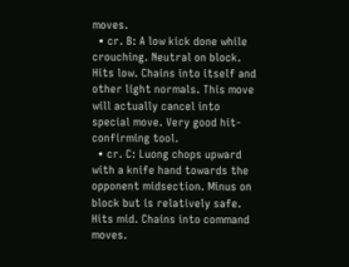moves.
  • cr. B: A low kick done while crouching. Neutral on block. Hits low. Chains into itself and other light normals. This move will actually cancel into special move. Very good hit-confirming tool.
  • cr. C: Luong chops upward with a knife hand towards the opponent midsection. Minus on block but is relatively safe. Hits mid. Chains into command moves.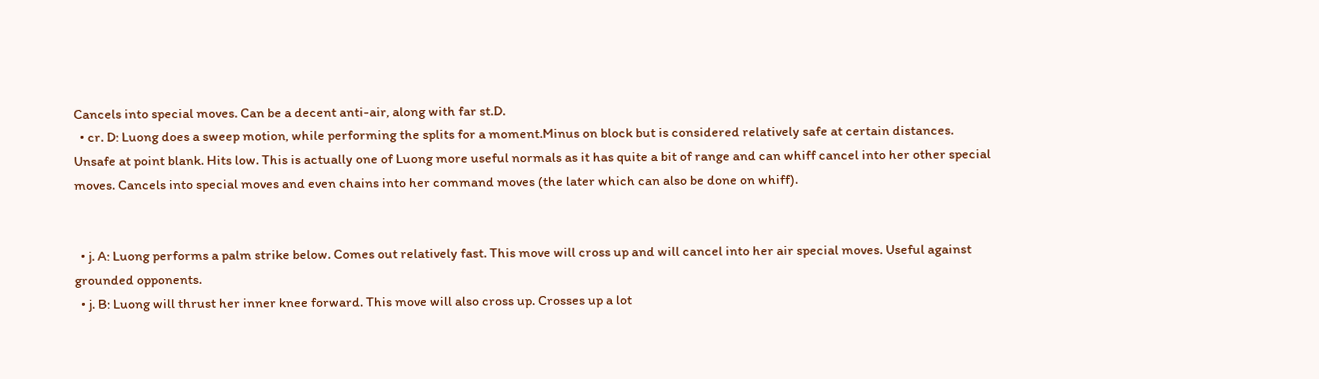Cancels into special moves. Can be a decent anti-air, along with far st.D.
  • cr. D: Luong does a sweep motion, while performing the splits for a moment.Minus on block but is considered relatively safe at certain distances. Unsafe at point blank. Hits low. This is actually one of Luong more useful normals as it has quite a bit of range and can whiff cancel into her other special moves. Cancels into special moves and even chains into her command moves (the later which can also be done on whiff).


  • j. A: Luong performs a palm strike below. Comes out relatively fast. This move will cross up and will cancel into her air special moves. Useful against grounded opponents.
  • j. B: Luong will thrust her inner knee forward. This move will also cross up. Crosses up a lot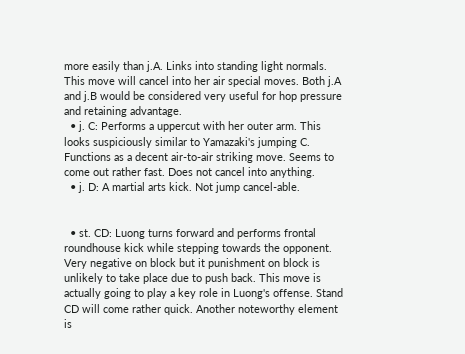more easily than j.A. Links into standing light normals. This move will cancel into her air special moves. Both j.A and j.B would be considered very useful for hop pressure and retaining advantage.
  • j. C: Performs a uppercut with her outer arm. This looks suspiciously similar to Yamazaki's jumping C. Functions as a decent air-to-air striking move. Seems to come out rather fast. Does not cancel into anything.
  • j. D: A martial arts kick. Not jump cancel-able.


  • st. CD: Luong turns forward and performs frontal roundhouse kick while stepping towards the opponent. Very negative on block but it punishment on block is unlikely to take place due to push back. This move is actually going to play a key role in Luong's offense. Stand CD will come rather quick. Another noteworthy element is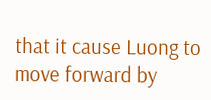that it cause Luong to move forward by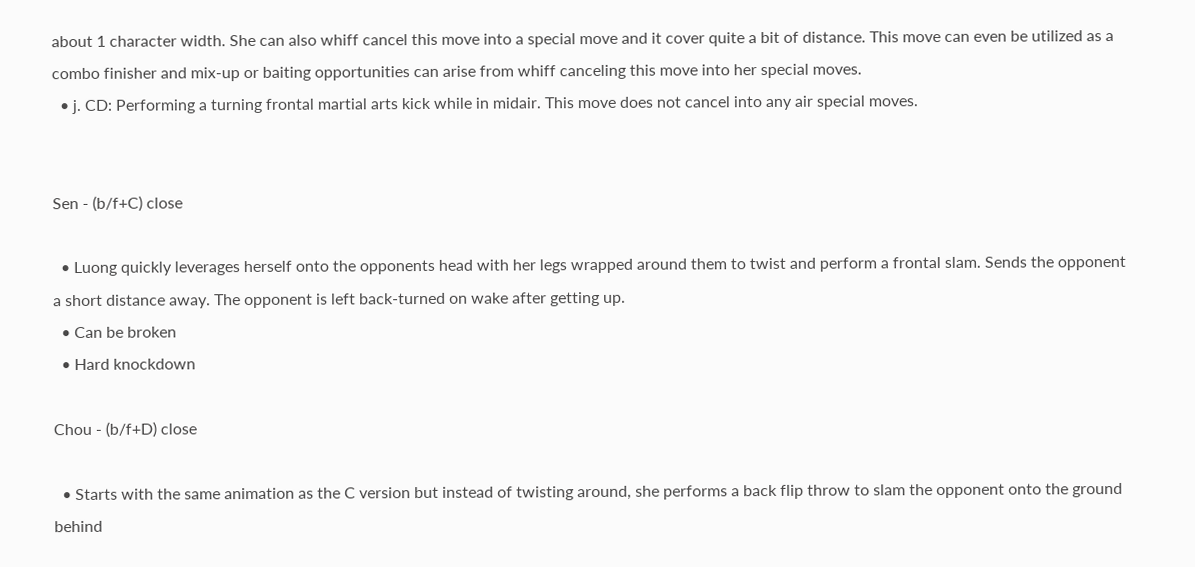about 1 character width. She can also whiff cancel this move into a special move and it cover quite a bit of distance. This move can even be utilized as a combo finisher and mix-up or baiting opportunities can arise from whiff canceling this move into her special moves.
  • j. CD: Performing a turning frontal martial arts kick while in midair. This move does not cancel into any air special moves.


Sen - (b/f+C) close

  • Luong quickly leverages herself onto the opponents head with her legs wrapped around them to twist and perform a frontal slam. Sends the opponent a short distance away. The opponent is left back-turned on wake after getting up.
  • Can be broken
  • Hard knockdown

Chou - (b/f+D) close

  • Starts with the same animation as the C version but instead of twisting around, she performs a back flip throw to slam the opponent onto the ground behind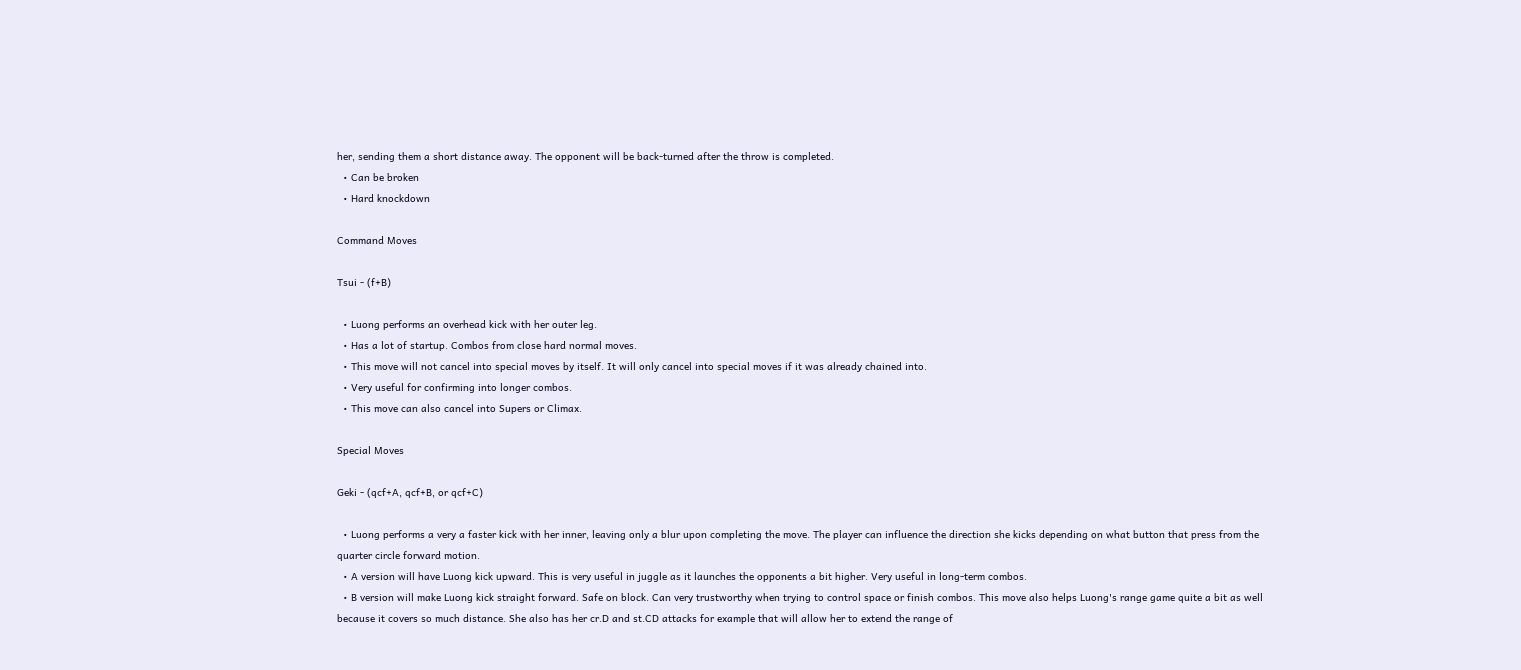her, sending them a short distance away. The opponent will be back-turned after the throw is completed.
  • Can be broken
  • Hard knockdown

Command Moves

Tsui - (f+B)

  • Luong performs an overhead kick with her outer leg.
  • Has a lot of startup. Combos from close hard normal moves.
  • This move will not cancel into special moves by itself. It will only cancel into special moves if it was already chained into.
  • Very useful for confirming into longer combos.
  • This move can also cancel into Supers or Climax.

Special Moves

Geki - (qcf+A, qcf+B, or qcf+C)

  • Luong performs a very a faster kick with her inner, leaving only a blur upon completing the move. The player can influence the direction she kicks depending on what button that press from the quarter circle forward motion.
  • A version will have Luong kick upward. This is very useful in juggle as it launches the opponents a bit higher. Very useful in long-term combos.
  • B version will make Luong kick straight forward. Safe on block. Can very trustworthy when trying to control space or finish combos. This move also helps Luong's range game quite a bit as well because it covers so much distance. She also has her cr.D and st.CD attacks for example that will allow her to extend the range of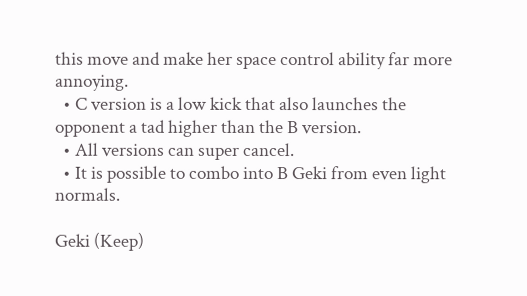this move and make her space control ability far more annoying.
  • C version is a low kick that also launches the opponent a tad higher than the B version.
  • All versions can super cancel.
  • It is possible to combo into B Geki from even light normals.

Geki (Keep)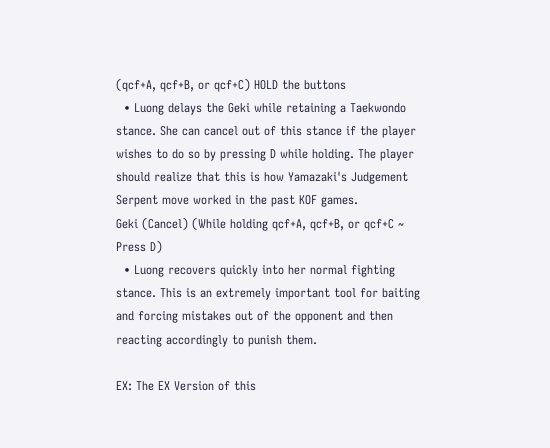(qcf+A, qcf+B, or qcf+C) HOLD the buttons
  • Luong delays the Geki while retaining a Taekwondo stance. She can cancel out of this stance if the player wishes to do so by pressing D while holding. The player should realize that this is how Yamazaki's Judgement Serpent move worked in the past KOF games.
Geki (Cancel) (While holding qcf+A, qcf+B, or qcf+C ~ Press D)
  • Luong recovers quickly into her normal fighting stance. This is an extremely important tool for baiting and forcing mistakes out of the opponent and then reacting accordingly to punish them.

EX: The EX Version of this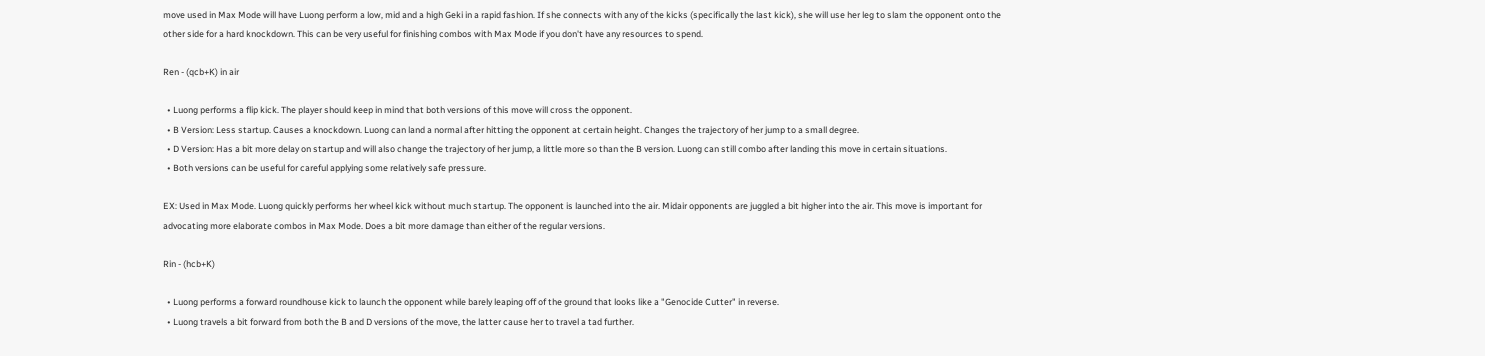move used in Max Mode will have Luong perform a low, mid and a high Geki in a rapid fashion. If she connects with any of the kicks (specifically the last kick), she will use her leg to slam the opponent onto the other side for a hard knockdown. This can be very useful for finishing combos with Max Mode if you don't have any resources to spend.

Ren - (qcb+K) in air

  • Luong performs a flip kick. The player should keep in mind that both versions of this move will cross the opponent.
  • B Version: Less startup. Causes a knockdown. Luong can land a normal after hitting the opponent at certain height. Changes the trajectory of her jump to a small degree.
  • D Version: Has a bit more delay on startup and will also change the trajectory of her jump, a little more so than the B version. Luong can still combo after landing this move in certain situations.
  • Both versions can be useful for careful applying some relatively safe pressure.

EX: Used in Max Mode. Luong quickly performs her wheel kick without much startup. The opponent is launched into the air. Midair opponents are juggled a bit higher into the air. This move is important for advocating more elaborate combos in Max Mode. Does a bit more damage than either of the regular versions.

Rin - (hcb+K)

  • Luong performs a forward roundhouse kick to launch the opponent while barely leaping off of the ground that looks like a "Genocide Cutter" in reverse.
  • Luong travels a bit forward from both the B and D versions of the move, the latter cause her to travel a tad further.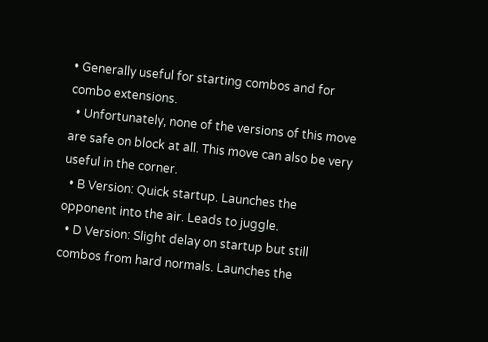• Generally useful for starting combos and for combo extensions.
  • Unfortunately, none of the versions of this move are safe on block at all. This move can also be very useful in the corner.
  • B Version: Quick startup. Launches the opponent into the air. Leads to juggle.
  • D Version: Slight delay on startup but still combos from hard normals. Launches the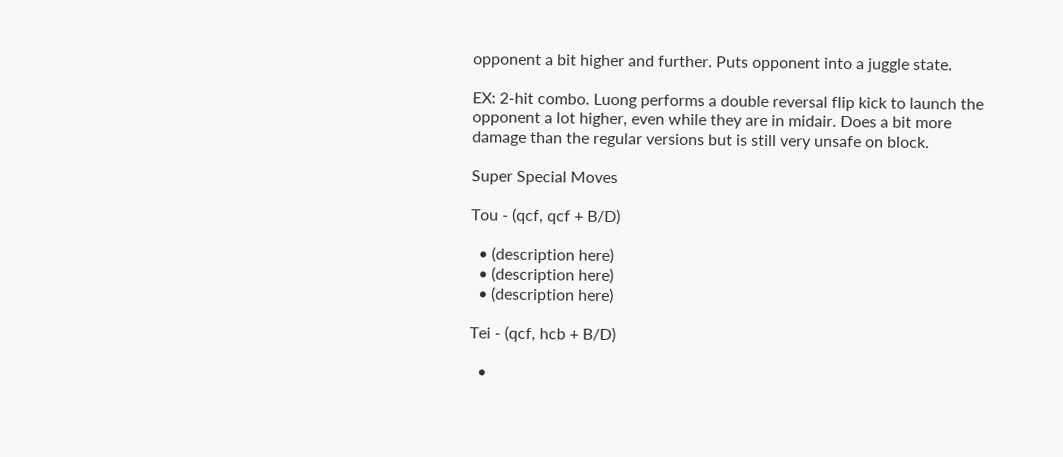opponent a bit higher and further. Puts opponent into a juggle state.

EX: 2-hit combo. Luong performs a double reversal flip kick to launch the opponent a lot higher, even while they are in midair. Does a bit more damage than the regular versions but is still very unsafe on block.

Super Special Moves

Tou - (qcf, qcf + B/D)

  • (description here)
  • (description here)
  • (description here)

Tei - (qcf, hcb + B/D)

  •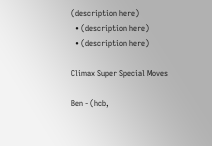(description here)
  • (description here)
  • (description here)

Climax Super Special Moves

Ben - (hcb,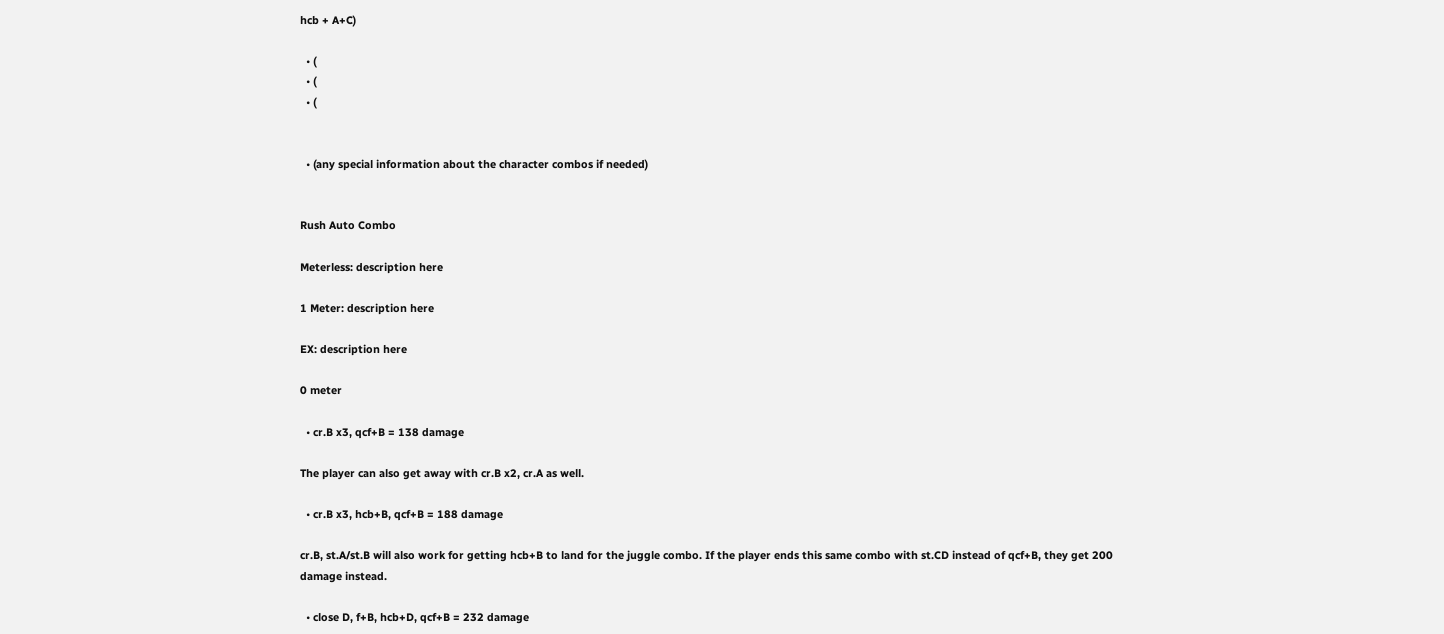hcb + A+C)

  • (
  • (
  • (


  • (any special information about the character combos if needed)


Rush Auto Combo

Meterless: description here

1 Meter: description here

EX: description here

0 meter

  • cr.B x3, qcf+B = 138 damage

The player can also get away with cr.B x2, cr.A as well.

  • cr.B x3, hcb+B, qcf+B = 188 damage

cr.B, st.A/st.B will also work for getting hcb+B to land for the juggle combo. If the player ends this same combo with st.CD instead of qcf+B, they get 200 damage instead.

  • close D, f+B, hcb+D, qcf+B = 232 damage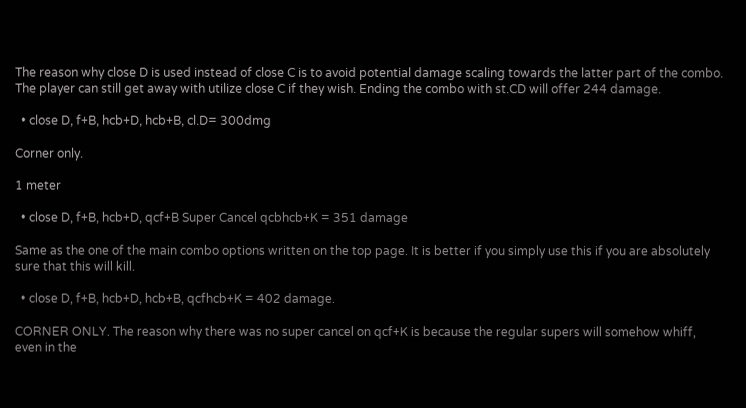The reason why close D is used instead of close C is to avoid potential damage scaling towards the latter part of the combo. The player can still get away with utilize close C if they wish. Ending the combo with st.CD will offer 244 damage.

  • close D, f+B, hcb+D, hcb+B, cl.D= 300dmg

Corner only.

1 meter

  • close D, f+B, hcb+D, qcf+B Super Cancel qcbhcb+K = 351 damage

Same as the one of the main combo options written on the top page. It is better if you simply use this if you are absolutely sure that this will kill.

  • close D, f+B, hcb+D, hcb+B, qcfhcb+K = 402 damage.

CORNER ONLY. The reason why there was no super cancel on qcf+K is because the regular supers will somehow whiff, even in the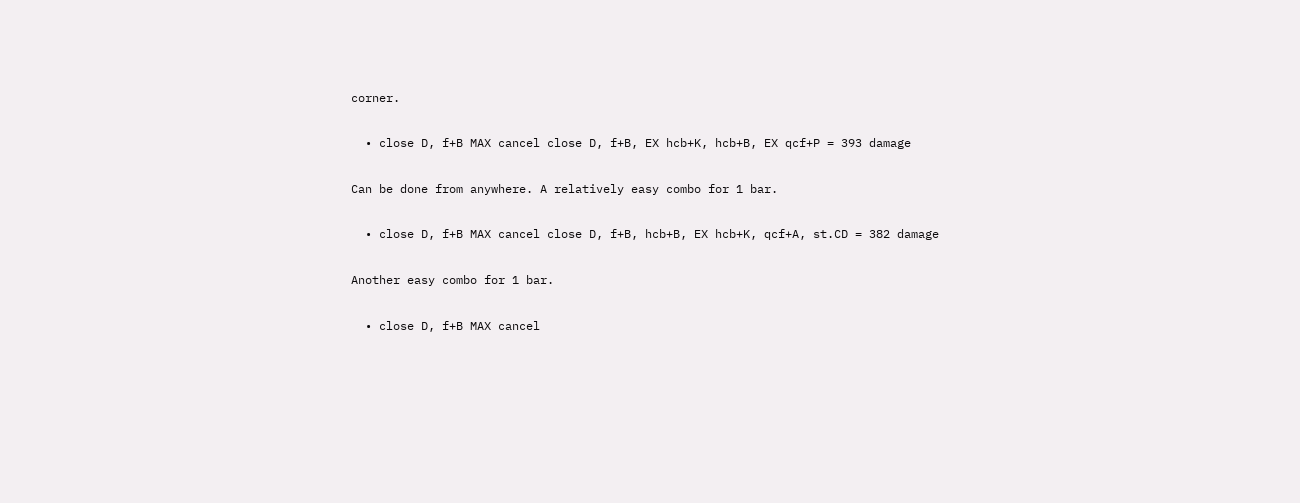corner.

  • close D, f+B MAX cancel close D, f+B, EX hcb+K, hcb+B, EX qcf+P = 393 damage

Can be done from anywhere. A relatively easy combo for 1 bar.

  • close D, f+B MAX cancel close D, f+B, hcb+B, EX hcb+K, qcf+A, st.CD = 382 damage

Another easy combo for 1 bar.

  • close D, f+B MAX cancel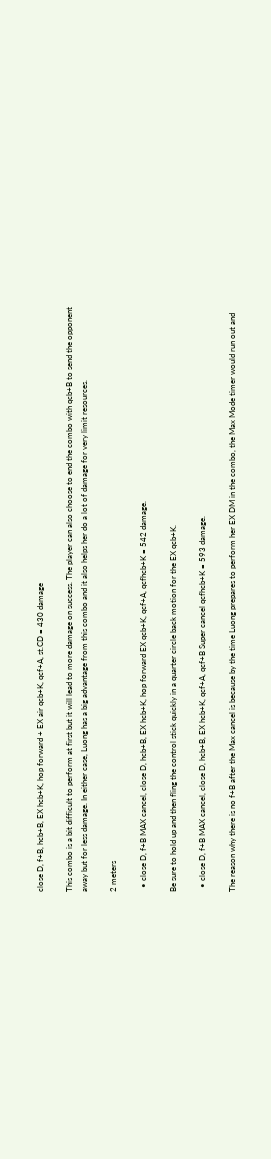close D, f+B, hcb+B, EX hcb+K, hop forward + EX air qcb+K, qcf+A, st.CD = 430 damage

This combo is a bit difficult to perform at first but it will lead to more damage on success. The player can also choose to end the combo with qcb+B to send the opponent away but for less damage. In either case, Luong has a big advantage from this combo and it also helps her do a lot of damage for very limit resources.

2 meters

  • close D, f+B MAX cancel, close D, hcb+B, EX hcb+K, hop forward EX qcb+K, qcf+A, qcfhcb+K = 542 damage.

Be sure to hold up and then fling the control stick quickly in a quarter circle back motion for the EX qcb+K.

  • close D, f+B MAX cancel, close D, hcb+B, EX hcb+K, qcf+A, qcf+B Super cancel qcfhcb+K = 593 damage.

The reason why there is no f+B after the Max cancel is because by the time Luong prepares to perform her EX DM in the combo, the Max Mode timer would run out and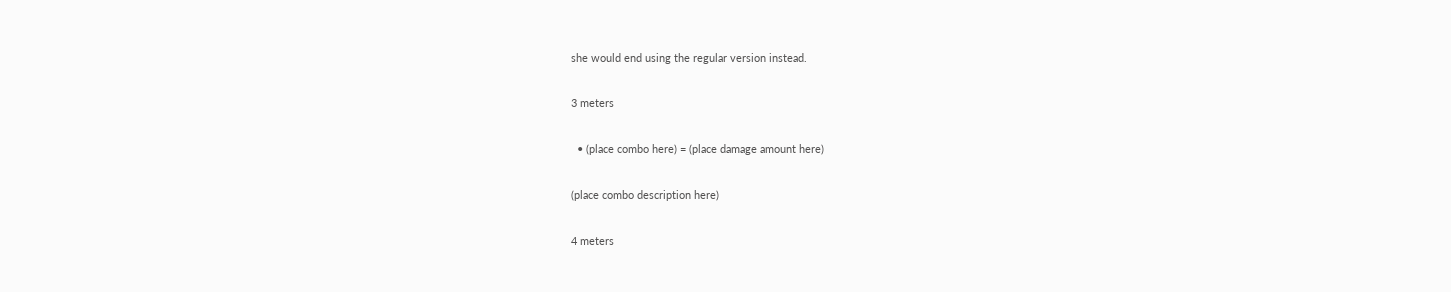she would end using the regular version instead.

3 meters

  • (place combo here) = (place damage amount here)

(place combo description here)

4 meters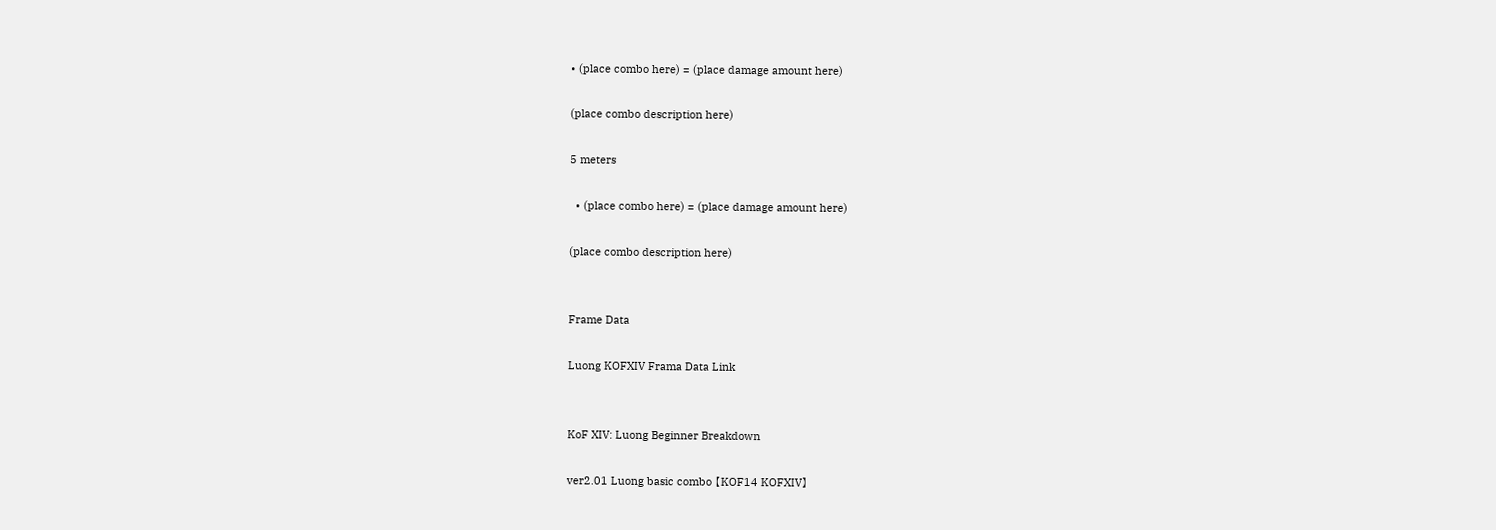• (place combo here) = (place damage amount here)

(place combo description here)

5 meters

  • (place combo here) = (place damage amount here)

(place combo description here)


Frame Data

Luong KOFXIV Frama Data Link


KoF XIV: Luong Beginner Breakdown

ver2.01 Luong basic combo 【KOF14 KOFXIV】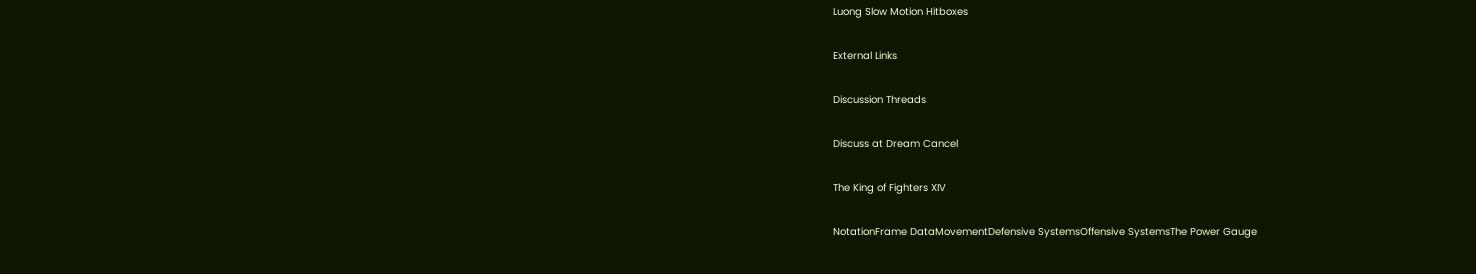Luong Slow Motion Hitboxes

External Links

Discussion Threads

Discuss at Dream Cancel

The King of Fighters XIV

NotationFrame DataMovementDefensive SystemsOffensive SystemsThe Power Gauge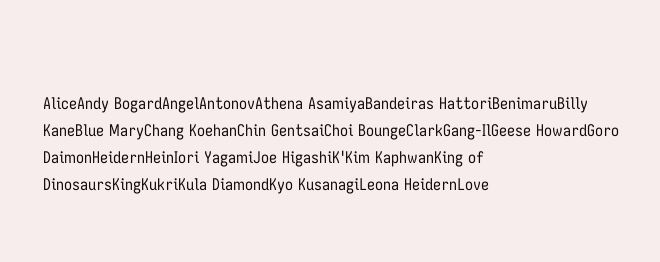AliceAndy BogardAngelAntonovAthena AsamiyaBandeiras HattoriBenimaruBilly KaneBlue MaryChang KoehanChin GentsaiChoi BoungeClarkGang-IlGeese HowardGoro DaimonHeidernHeinIori YagamiJoe HigashiK'Kim KaphwanKing of DinosaursKingKukriKula DiamondKyo KusanagiLeona HeidernLove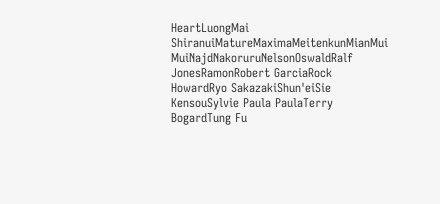HeartLuongMai ShiranuiMatureMaximaMeitenkunMianMui MuiNajdNakoruruNelsonOswaldRalf JonesRamonRobert GarciaRock HowardRyo SakazakiShun'eiSie KensouSylvie Paula PaulaTerry BogardTung Fu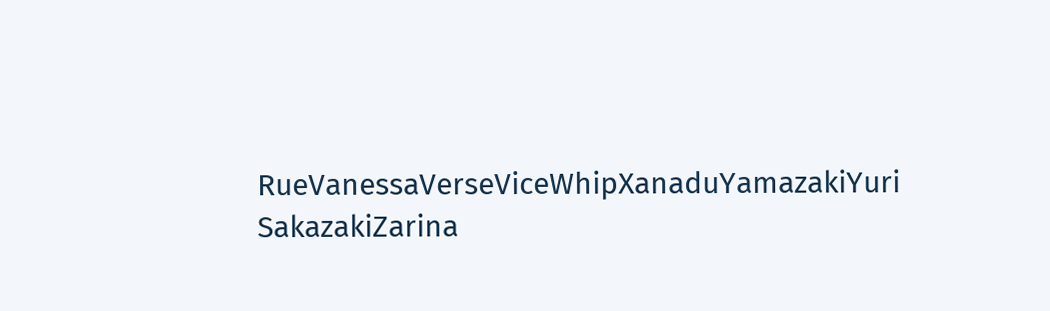RueVanessaVerseViceWhipXanaduYamazakiYuri SakazakiZarina